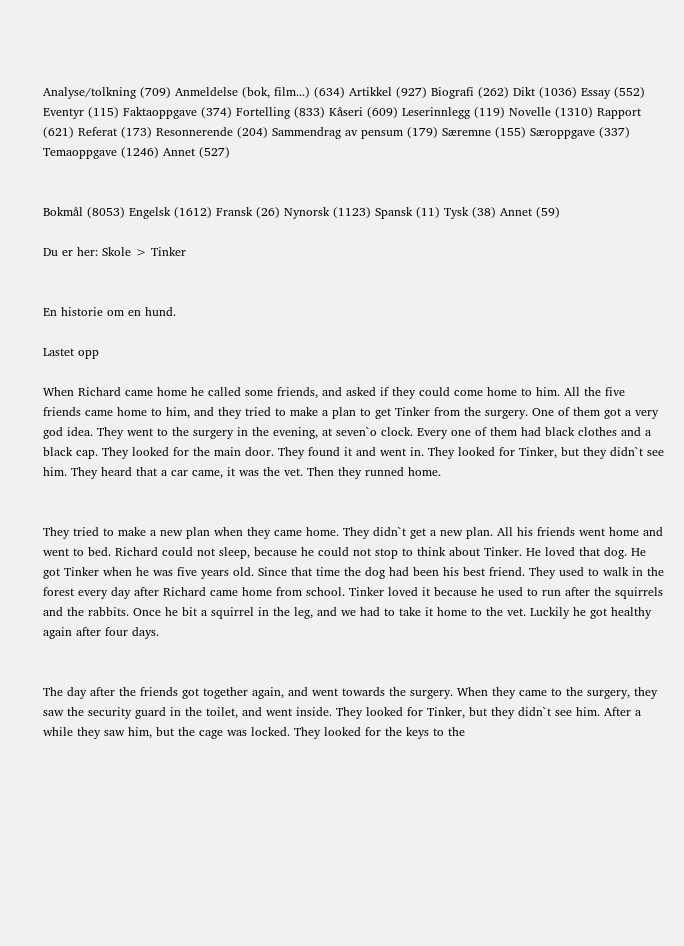Analyse/tolkning (709) Anmeldelse (bok, film...) (634) Artikkel (927) Biografi (262) Dikt (1036) Essay (552) Eventyr (115) Faktaoppgave (374) Fortelling (833) Kåseri (609) Leserinnlegg (119) Novelle (1310) Rapport (621) Referat (173) Resonnerende (204) Sammendrag av pensum (179) Særemne (155) Særoppgave (337) Temaoppgave (1246) Annet (527)


Bokmål (8053) Engelsk (1612) Fransk (26) Nynorsk (1123) Spansk (11) Tysk (38) Annet (59)

Du er her: Skole > Tinker


En historie om en hund.

Lastet opp

When Richard came home he called some friends, and asked if they could come home to him. All the five friends came home to him, and they tried to make a plan to get Tinker from the surgery. One of them got a very god idea. They went to the surgery in the evening, at seven`o clock. Every one of them had black clothes and a black cap. They looked for the main door. They found it and went in. They looked for Tinker, but they didn`t see him. They heard that a car came, it was the vet. Then they runned home.


They tried to make a new plan when they came home. They didn`t get a new plan. All his friends went home and went to bed. Richard could not sleep, because he could not stop to think about Tinker. He loved that dog. He got Tinker when he was five years old. Since that time the dog had been his best friend. They used to walk in the forest every day after Richard came home from school. Tinker loved it because he used to run after the squirrels and the rabbits. Once he bit a squirrel in the leg, and we had to take it home to the vet. Luckily he got healthy again after four days.


The day after the friends got together again, and went towards the surgery. When they came to the surgery, they saw the security guard in the toilet, and went inside. They looked for Tinker, but they didn`t see him. After a while they saw him, but the cage was locked. They looked for the keys to the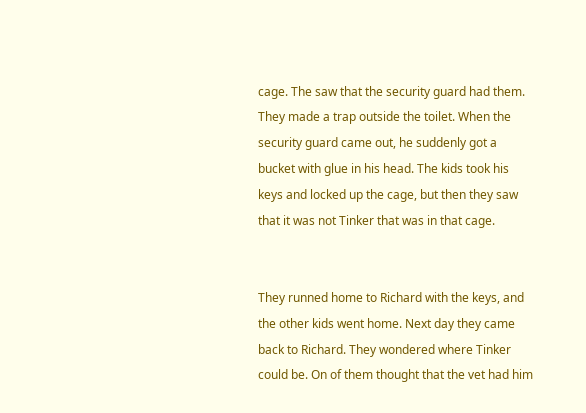cage. The saw that the security guard had them. They made a trap outside the toilet. When the security guard came out, he suddenly got a bucket with glue in his head. The kids took his keys and locked up the cage, but then they saw that it was not Tinker that was in that cage.


They runned home to Richard with the keys, and the other kids went home. Next day they came back to Richard. They wondered where Tinker could be. On of them thought that the vet had him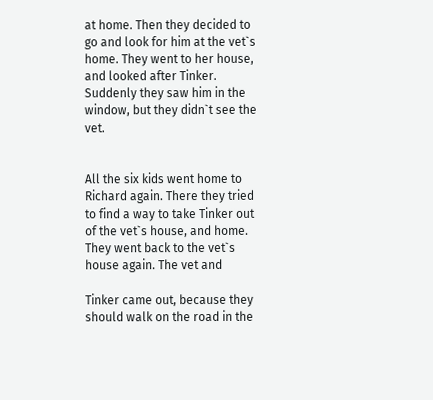at home. Then they decided to go and look for him at the vet`s home. They went to her house, and looked after Tinker. Suddenly they saw him in the window, but they didn`t see the vet.


All the six kids went home to Richard again. There they tried to find a way to take Tinker out of the vet`s house, and home. They went back to the vet`s house again. The vet and

Tinker came out, because they should walk on the road in the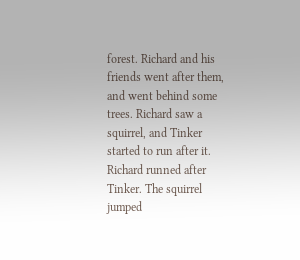forest. Richard and his friends went after them, and went behind some trees. Richard saw a squirrel, and Tinker started to run after it. Richard runned after Tinker. The squirrel jumped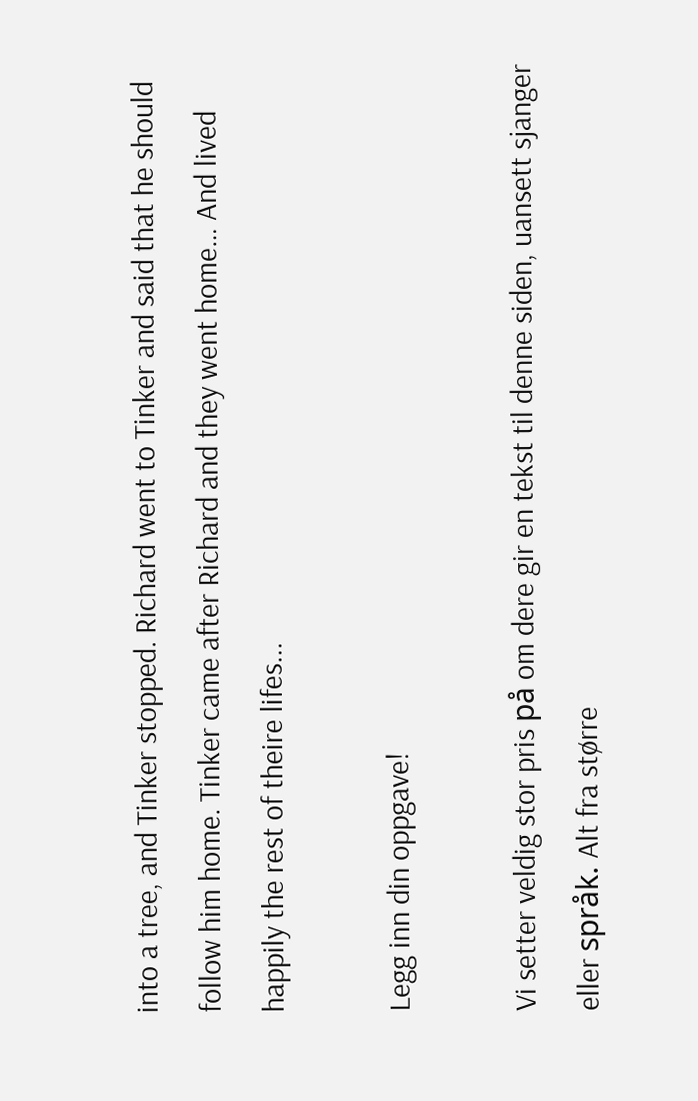into a tree, and Tinker stopped. Richard went to Tinker and said that he should follow him home. Tinker came after Richard and they went home… And lived happily the rest of theire lifes...

Legg inn din oppgave!

Vi setter veldig stor pris på om dere gir en tekst til denne siden, uansett sjanger eller språk. Alt fra større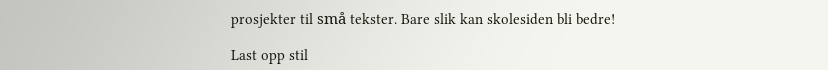prosjekter til små tekster. Bare slik kan skolesiden bli bedre!

Last opp stil